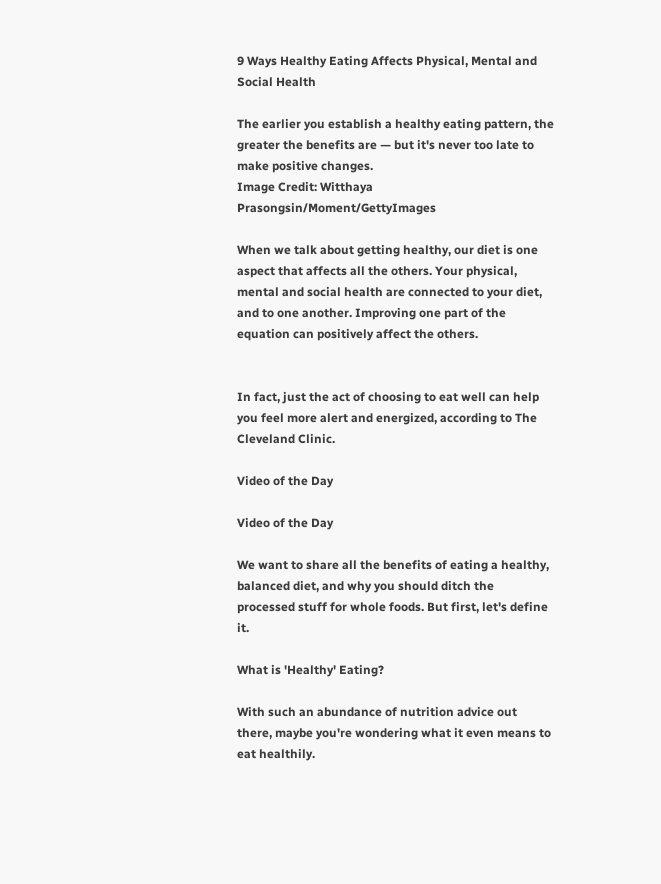9 Ways Healthy Eating Affects Physical, Mental and Social Health

The earlier you establish a healthy eating pattern, the greater the benefits are — but it's never too late to make positive changes.
Image Credit: Witthaya Prasongsin/Moment/GettyImages

When we talk about getting healthy, our diet is one aspect that affects all the others. Your physical, mental and social health are connected to your diet, and to one another. Improving one part of the equation can positively affect the others.


In fact, just the act of choosing to eat well can help you feel more alert and energized, according to The Cleveland Clinic.

Video of the Day

Video of the Day

We want to share all the benefits of eating a healthy, balanced diet, and why you should ditch the processed stuff for whole foods. But first, let's define it.

What is 'Healthy' Eating?

With such an abundance of nutrition advice out there, maybe you're wondering what it even means to eat healthily.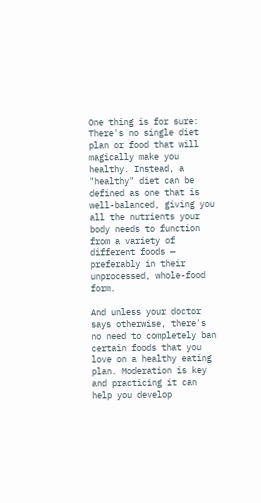One thing is for sure: There's no single diet plan or food that will magically make you healthy. Instead, a "healthy" diet can be defined as one that is well-balanced, giving you all the nutrients your body needs to function from a variety of different foods — preferably in their unprocessed, whole-food form.

And unless your doctor says otherwise, there's no need to completely ban certain foods that you love on a healthy eating plan. Moderation is key and practicing it can help you develop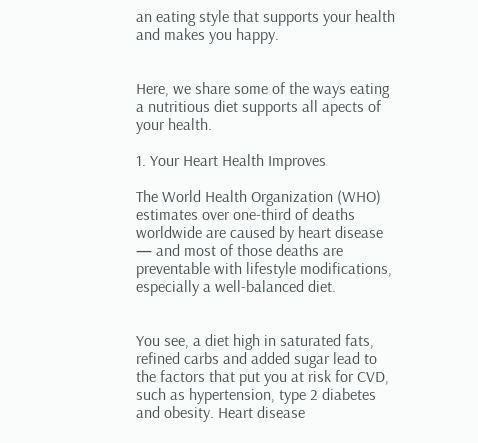an eating style that supports your health and makes you happy.


Here, we share some of the ways eating a nutritious diet supports all apects of your health.

1. Your Heart Health Improves

The World Health Organization (WHO) estimates over one-third of deaths worldwide are caused by heart disease — and most of those deaths are preventable with lifestyle modifications, especially a well-balanced diet.


You see, a diet high in saturated fats, refined carbs and added sugar lead to the factors that put you at risk for CVD, such as hypertension, type 2 diabetes and obesity. Heart disease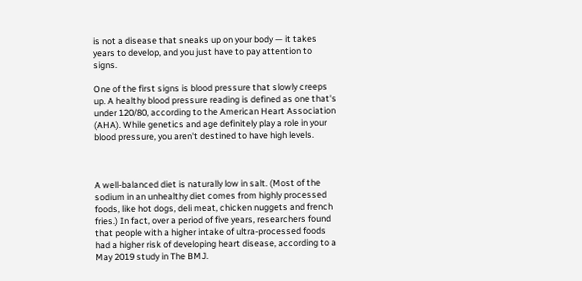is not a disease that sneaks up on your body — it takes years to develop, and you just have to pay attention to signs.

One of the first signs is blood pressure that slowly creeps up. A healthy blood pressure reading is defined as one that's under 120/80, according to the American Heart Association (AHA). While genetics and age definitely play a role in your blood pressure, you aren't destined to have high levels.



A well-balanced diet is naturally low in salt. (Most of the sodium in an unhealthy diet comes from highly processed foods, like hot dogs, deli meat, chicken nuggets and french fries.) In fact, over a period of five years, researchers found that people with a higher intake of ultra-processed foods had a higher risk of developing heart disease, according to a May 2019 study in The BMJ.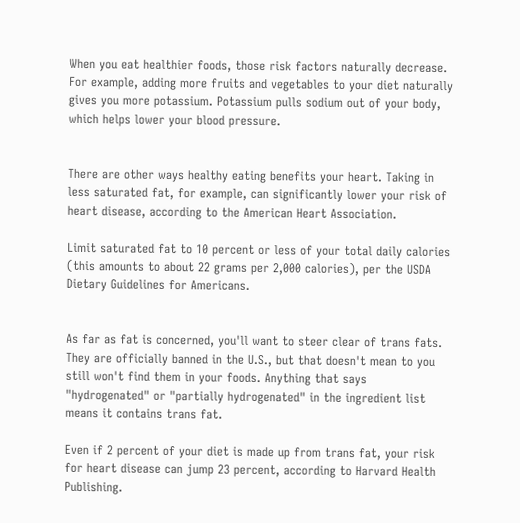When you eat healthier foods, those risk factors naturally decrease. For example, adding more fruits and vegetables to your diet naturally gives you more potassium. Potassium pulls sodium out of your body, which helps lower your blood pressure.


There are other ways healthy eating benefits your heart. Taking in less saturated fat, for example, can significantly lower your risk of heart disease, according to the American Heart Association.

Limit saturated fat to 10 percent or less of your total daily calories (this amounts to about 22 grams per 2,000 calories), per the USDA Dietary Guidelines for Americans.


As far as fat is concerned, you'll want to steer clear of trans fats. They are officially banned in the U.S., but that doesn't mean to you still won't find them in your foods. Anything that says "hydrogenated" or "partially hydrogenated" in the ingredient list means it contains trans fat.

Even if 2 percent of your diet is made up from trans fat, your risk for heart disease can jump 23 percent, according to Harvard Health Publishing.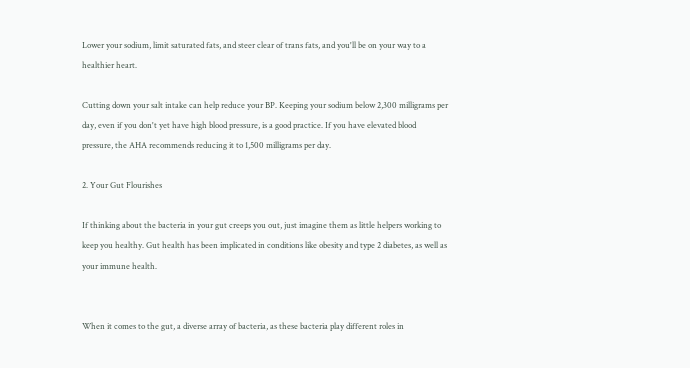Lower your sodium, limit saturated fats, and steer clear of trans fats, and you'll be on your way to a healthier heart.

Cutting down your salt intake can help reduce your BP. Keeping your sodium below 2,300 milligrams per day, even if you don't yet have high blood pressure, is a good practice. If you have elevated blood pressure, the AHA recommends reducing it to 1,500 milligrams per day.

2. Your Gut Flourishes

If thinking about the bacteria in your gut creeps you out, just imagine them as little helpers working to keep you healthy. Gut health has been implicated in conditions like obesity and type 2 diabetes, as well as your immune health.


When it comes to the gut, a diverse array of bacteria, as these bacteria play different roles in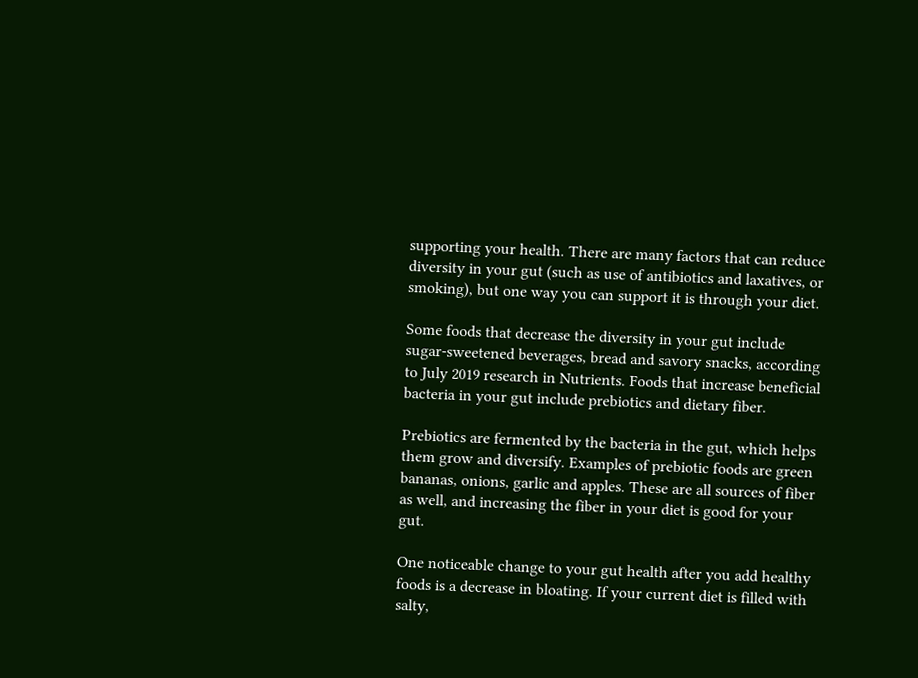supporting your health. There are many factors that can reduce diversity in your gut (such as use of antibiotics and laxatives, or smoking), but one way you can support it is through your diet.

Some foods that decrease the diversity in your gut include sugar-sweetened beverages, bread and savory snacks, according to July 2019 research in Nutrients. Foods that increase beneficial bacteria in your gut include prebiotics and dietary fiber.

Prebiotics are fermented by the bacteria in the gut, which helps them grow and diversify. Examples of prebiotic foods are green bananas, onions, garlic and apples. These are all sources of fiber as well, and increasing the fiber in your diet is good for your gut.

One noticeable change to your gut health after you add healthy foods is a decrease in bloating. If your current diet is filled with salty,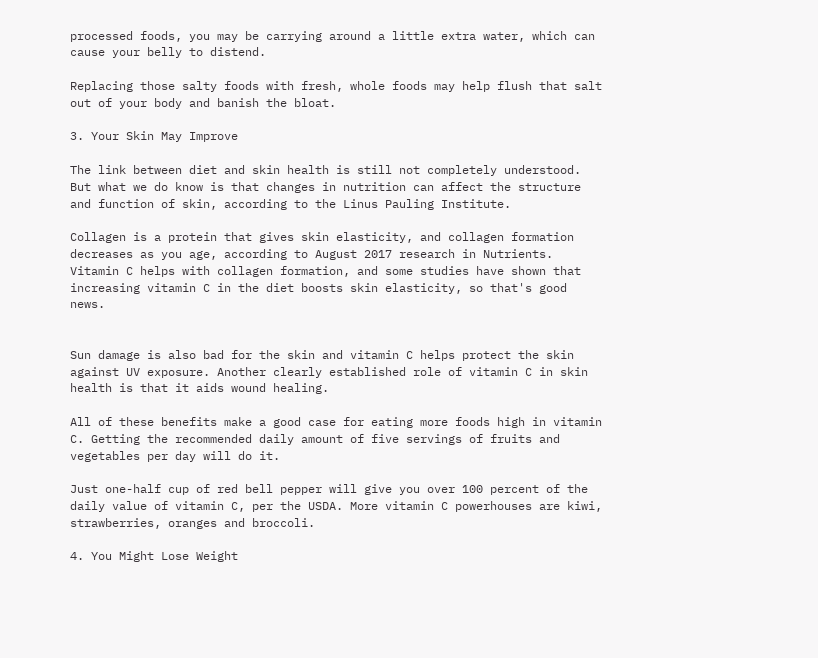processed foods, you may be carrying around a little extra water, which can cause your belly to distend.

Replacing those salty foods with fresh, whole foods may help flush that salt out of your body and banish the bloat.

3. Your Skin May Improve

The link between diet and skin health is still not completely understood. But what we do know is that changes in nutrition can affect the structure and function of skin, according to the Linus Pauling Institute.

Collagen is a protein that gives skin elasticity, and collagen formation decreases as you age, according to August 2017 research in Nutrients. Vitamin C helps with collagen formation, and some studies have shown that increasing vitamin C in the diet boosts skin elasticity, so that's good news.


Sun damage is also bad for the skin and vitamin C helps protect the skin against UV exposure. Another clearly established role of vitamin C in skin health is that it aids wound healing.

All of these benefits make a good case for eating more foods high in vitamin C. Getting the recommended daily amount of five servings of fruits and vegetables per day will do it.

Just one-half cup of red bell pepper will give you over 100 percent of the daily value of vitamin C, per the USDA. More vitamin C powerhouses are kiwi, strawberries, oranges and broccoli.

4. You Might Lose Weight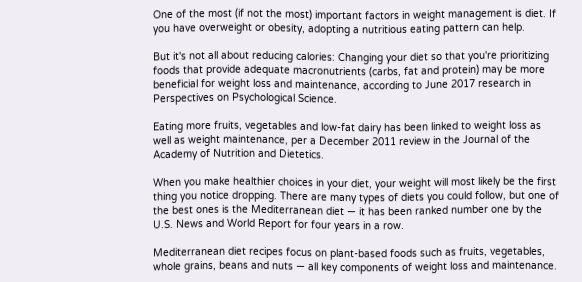One of the most (if not the most) important factors in weight management is diet. If you have overweight or obesity, adopting a nutritious eating pattern can help.

But it's not all about reducing calories: Changing your diet so that you're prioritizing foods that provide adequate macronutrients (carbs, fat and protein) may be more beneficial for weight loss and maintenance, according to June 2017 research in Perspectives on Psychological Science.

Eating more fruits, vegetables and low-fat dairy has been linked to weight loss as well as weight maintenance, per a December 2011 review in the Journal of the Academy of Nutrition and Dietetics.

When you make healthier choices in your diet, your weight will most likely be the first thing you notice dropping. There are many types of diets you could follow, but one of the best ones is the Mediterranean diet — it has been ranked number one by the U.S. News and World Report for four years in a row.

Mediterranean diet recipes focus on plant-based foods such as fruits, vegetables, whole grains, beans and nuts — all key components of weight loss and maintenance.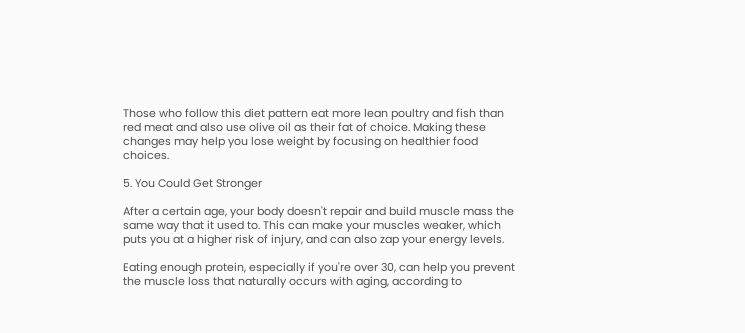Those who follow this diet pattern eat more lean poultry and fish than red meat and also use olive oil as their fat of choice. Making these changes may help you lose weight by focusing on healthier food choices.

5. You Could Get Stronger

After a certain age, your body doesn't repair and build muscle mass the same way that it used to. This can make your muscles weaker, which puts you at a higher risk of injury, and can also zap your energy levels.

Eating enough protein, especially if you're over 30, can help you prevent the muscle loss that naturally occurs with aging, according to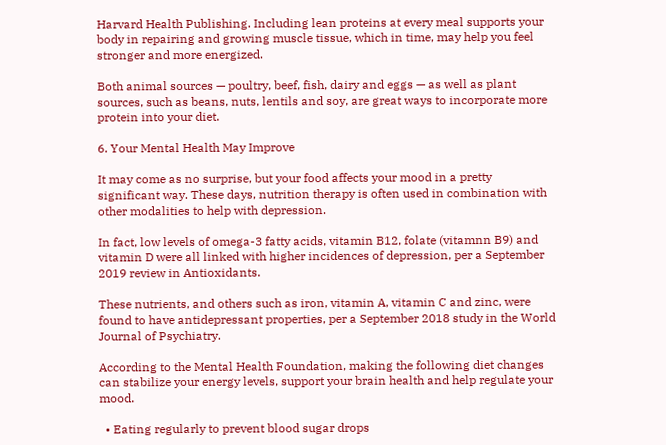Harvard Health Publishing. Including lean proteins at every meal supports your body in repairing and growing muscle tissue, which in time, may help you feel stronger and more energized.

Both animal sources — poultry, beef, fish, dairy and eggs — as well as plant sources, such as beans, nuts, lentils and soy, are great ways to incorporate more protein into your diet.

6. Your Mental Health May Improve

It may come as no surprise, but your food affects your mood in a pretty significant way. These days, nutrition therapy is often used in combination with other modalities to help with depression.

In fact, low levels of omega-3 fatty acids, vitamin B12, folate (vitamnn B9) and vitamin D were all linked with higher incidences of depression, per a September 2019 review in Antioxidants.

These nutrients, and others such as iron, vitamin A, vitamin C and zinc, were found to have antidepressant properties, per a September 2018 study in the World Journal of Psychiatry.

According to the Mental Health Foundation, making the following diet changes can stabilize your energy levels, support your brain health and help regulate your mood.

  • Eating regularly to prevent blood sugar drops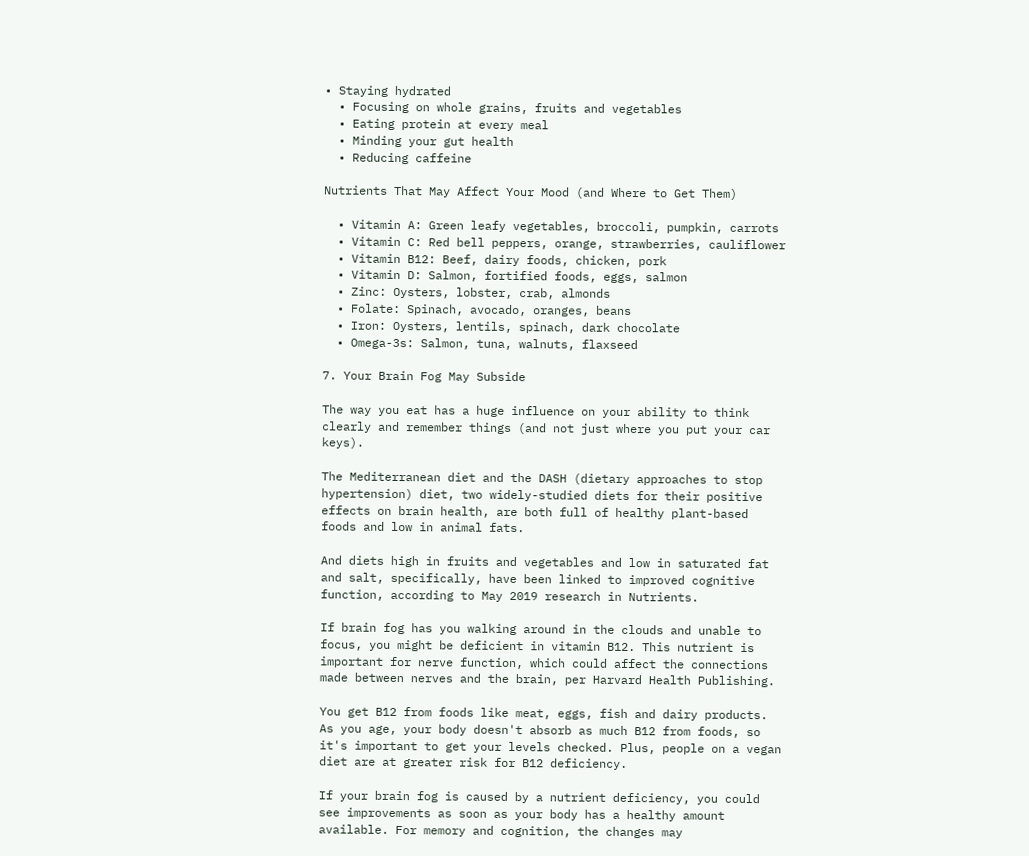• Staying hydrated
  • Focusing on whole grains, fruits and vegetables
  • Eating protein at every meal
  • Minding your gut health
  • Reducing caffeine

Nutrients That May Affect Your Mood (and Where to Get Them)

  • Vitamin A: Green leafy vegetables, broccoli, pumpkin, carrots
  • Vitamin C: Red bell peppers, orange, strawberries, cauliflower
  • Vitamin B12: Beef, dairy foods, chicken, pork
  • Vitamin D: Salmon, fortified foods, eggs, salmon
  • Zinc: Oysters, lobster, crab, almonds
  • Folate: Spinach, avocado, oranges, beans
  • Iron: Oysters, lentils, spinach, dark chocolate
  • Omega-3s: Salmon, tuna, walnuts, flaxseed

7. Your Brain Fog May Subside

The way you eat has a huge influence on your ability to think clearly and remember things (and not just where you put your car keys).

The Mediterranean diet and the DASH (dietary approaches to stop hypertension) diet, two widely-studied diets for their positive effects on brain health, are both full of healthy plant-based foods and low in animal fats.

And diets high in fruits and vegetables and low in saturated fat and salt, specifically, have been linked to improved cognitive function, according to May 2019 research in Nutrients.

If brain fog has you walking around in the clouds and unable to focus, you might be deficient in vitamin B12. This nutrient is important for nerve function, which could affect the connections made between nerves and the brain, per Harvard Health Publishing.

You get B12 from foods like meat, eggs, fish and dairy products. As you age, your body doesn't absorb as much B12 from foods, so it's important to get your levels checked. Plus, people on a vegan diet are at greater risk for B12 deficiency.

If your brain fog is caused by a nutrient deficiency, you could see improvements as soon as your body has a healthy amount available. For memory and cognition, the changes may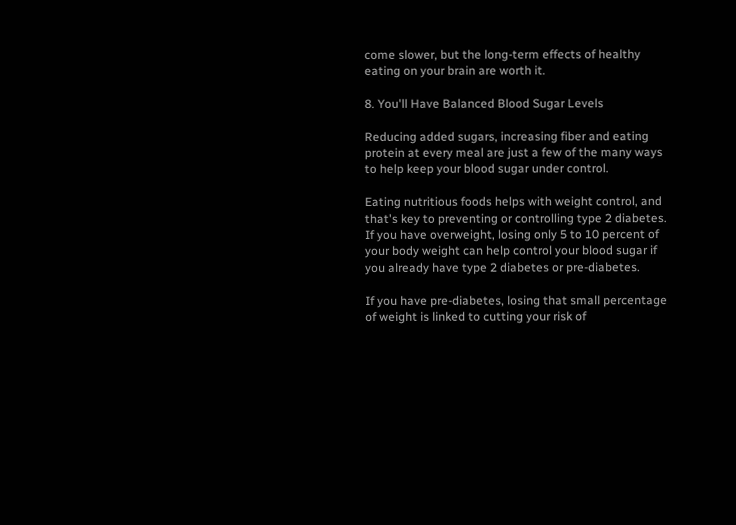come slower, but the long-term effects of healthy eating on your brain are worth it.

8. You'll Have Balanced Blood Sugar Levels

Reducing added sugars, increasing fiber and eating protein at every meal are just a few of the many ways to help keep your blood sugar under control.

Eating nutritious foods helps with weight control, and that's key to preventing or controlling type 2 diabetes. If you have overweight, losing only 5 to 10 percent of your body weight can help control your blood sugar if you already have type 2 diabetes or pre-diabetes.

If you have pre-diabetes, losing that small percentage of weight is linked to cutting your risk of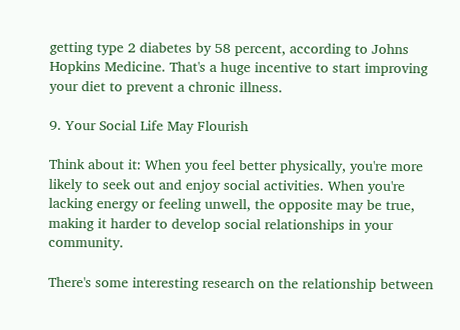getting type 2 diabetes by 58 percent, according to Johns Hopkins Medicine. That's a huge incentive to start improving your diet to prevent a chronic illness.

9. Your Social Life May Flourish

Think about it: When you feel better physically, you're more likely to seek out and enjoy social activities. When you're lacking energy or feeling unwell, the opposite may be true, making it harder to develop social relationships in your community.

There's some interesting research on the relationship between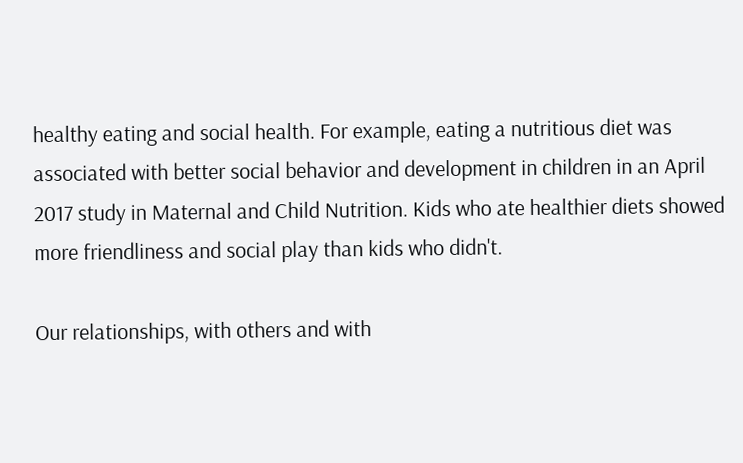healthy eating and social health. For example, eating a nutritious diet was associated with better social behavior and development in children in an April 2017 study in Maternal and Child Nutrition. Kids who ate healthier diets showed more friendliness and social play than kids who didn't.

Our relationships, with others and with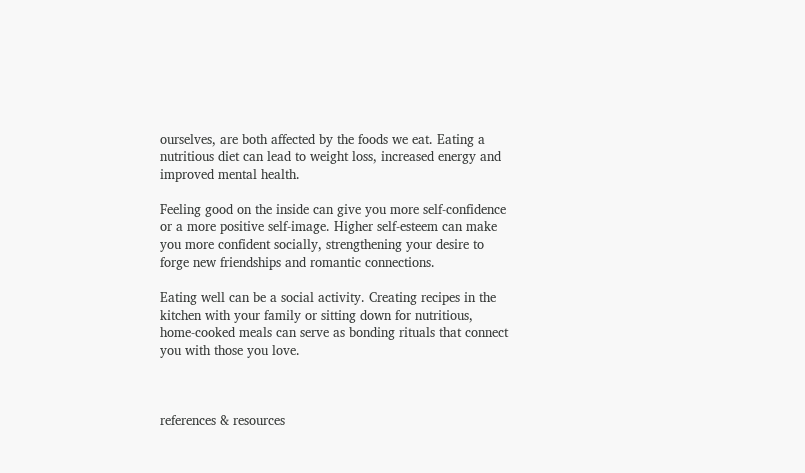ourselves, are both affected by the foods we eat. Eating a nutritious diet can lead to weight loss, increased energy and improved mental health.

Feeling good on the inside can give you more self-confidence or a more positive self-image. Higher self-esteem can make you more confident socially, strengthening your desire to forge new friendships and romantic connections.

Eating well can be a social activity. Creating recipes in the kitchen with your family or sitting down for nutritious, home-cooked meals can serve as bonding rituals that connect you with those you love.



references & resources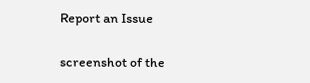Report an Issue

screenshot of the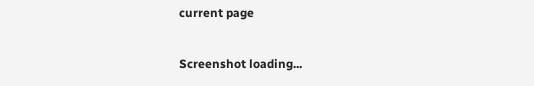current page

Screenshot loading...